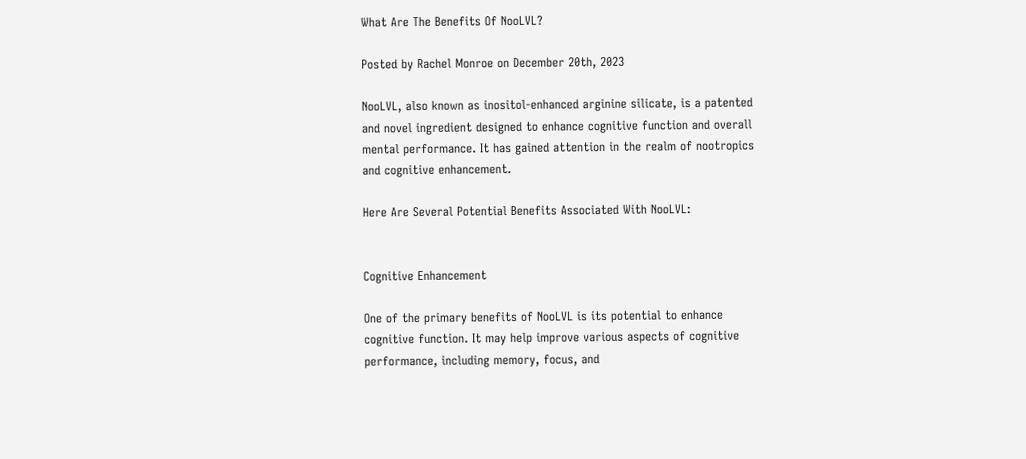What Are The Benefits Of NooLVL?

Posted by Rachel Monroe on December 20th, 2023

NooLVL, also known as inositol-enhanced arginine silicate, is a patented and novel ingredient designed to enhance cognitive function and overall mental performance. It has gained attention in the realm of nootropics and cognitive enhancement.

Here Are Several Potential Benefits Associated With NooLVL:


Cognitive Enhancement

One of the primary benefits of NooLVL is its potential to enhance cognitive function. It may help improve various aspects of cognitive performance, including memory, focus, and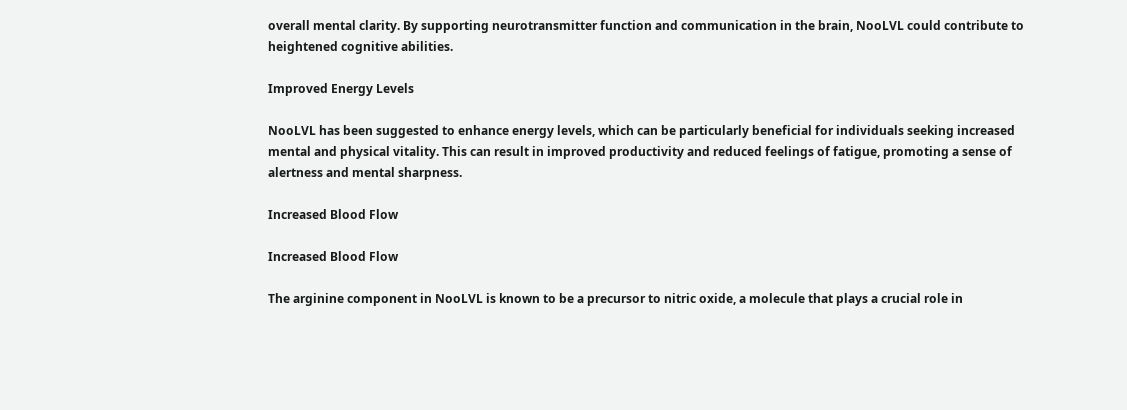overall mental clarity. By supporting neurotransmitter function and communication in the brain, NooLVL could contribute to heightened cognitive abilities.

Improved Energy Levels

NooLVL has been suggested to enhance energy levels, which can be particularly beneficial for individuals seeking increased mental and physical vitality. This can result in improved productivity and reduced feelings of fatigue, promoting a sense of alertness and mental sharpness.

Increased Blood Flow

Increased Blood Flow

The arginine component in NooLVL is known to be a precursor to nitric oxide, a molecule that plays a crucial role in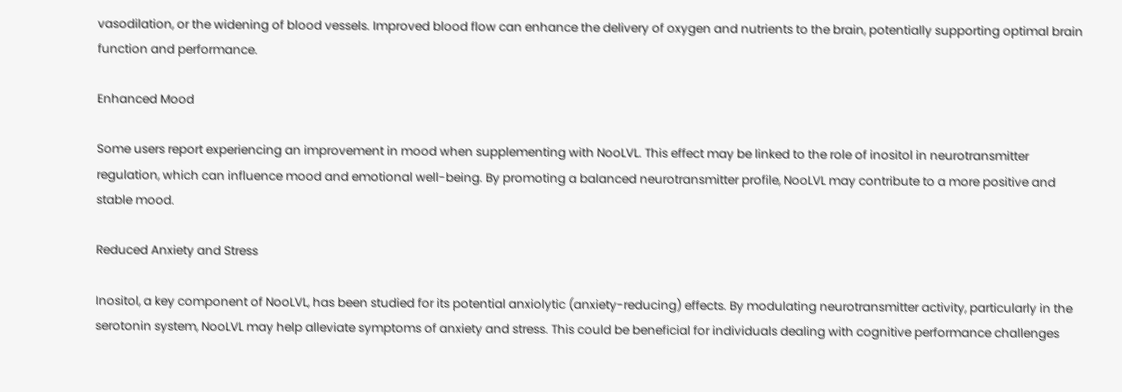vasodilation, or the widening of blood vessels. Improved blood flow can enhance the delivery of oxygen and nutrients to the brain, potentially supporting optimal brain function and performance.

Enhanced Mood

Some users report experiencing an improvement in mood when supplementing with NooLVL. This effect may be linked to the role of inositol in neurotransmitter regulation, which can influence mood and emotional well-being. By promoting a balanced neurotransmitter profile, NooLVL may contribute to a more positive and stable mood.

Reduced Anxiety and Stress

Inositol, a key component of NooLVL, has been studied for its potential anxiolytic (anxiety-reducing) effects. By modulating neurotransmitter activity, particularly in the serotonin system, NooLVL may help alleviate symptoms of anxiety and stress. This could be beneficial for individuals dealing with cognitive performance challenges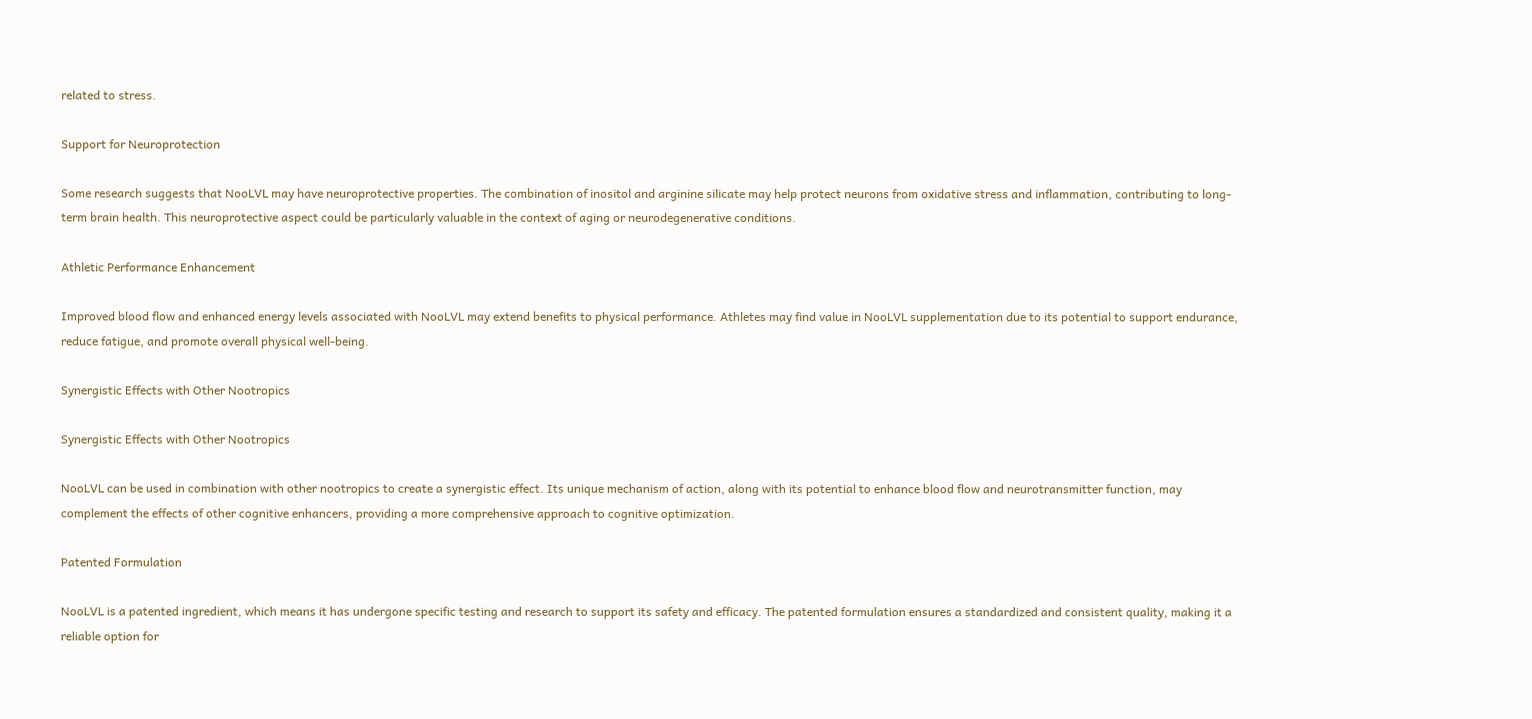related to stress.

Support for Neuroprotection

Some research suggests that NooLVL may have neuroprotective properties. The combination of inositol and arginine silicate may help protect neurons from oxidative stress and inflammation, contributing to long-term brain health. This neuroprotective aspect could be particularly valuable in the context of aging or neurodegenerative conditions.

Athletic Performance Enhancement

Improved blood flow and enhanced energy levels associated with NooLVL may extend benefits to physical performance. Athletes may find value in NooLVL supplementation due to its potential to support endurance, reduce fatigue, and promote overall physical well-being.

Synergistic Effects with Other Nootropics

Synergistic Effects with Other Nootropics

NooLVL can be used in combination with other nootropics to create a synergistic effect. Its unique mechanism of action, along with its potential to enhance blood flow and neurotransmitter function, may complement the effects of other cognitive enhancers, providing a more comprehensive approach to cognitive optimization.

Patented Formulation

NooLVL is a patented ingredient, which means it has undergone specific testing and research to support its safety and efficacy. The patented formulation ensures a standardized and consistent quality, making it a reliable option for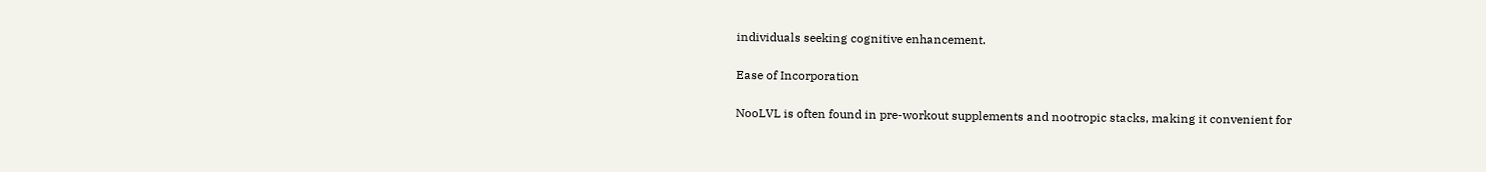individuals seeking cognitive enhancement.

Ease of Incorporation

NooLVL is often found in pre-workout supplements and nootropic stacks, making it convenient for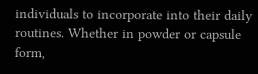individuals to incorporate into their daily routines. Whether in powder or capsule form,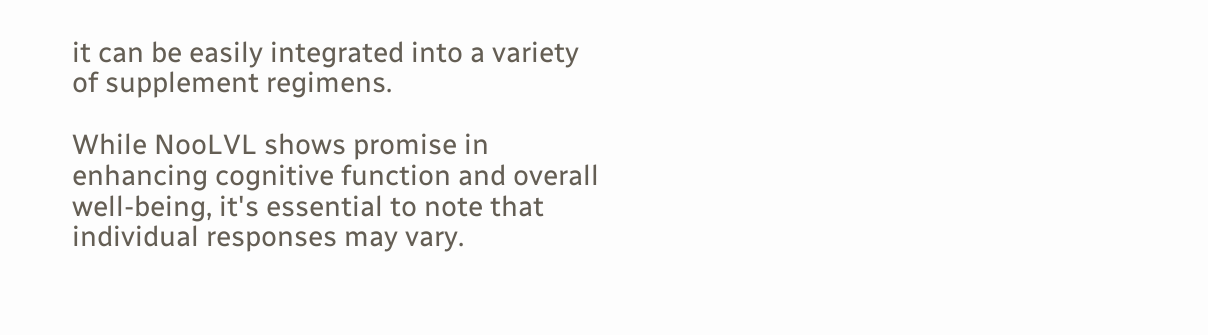it can be easily integrated into a variety of supplement regimens.

While NooLVL shows promise in enhancing cognitive function and overall well-being, it's essential to note that individual responses may vary.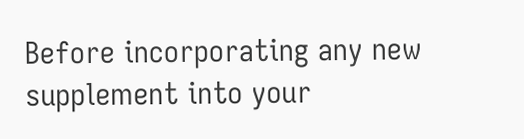Before incorporating any new supplement into your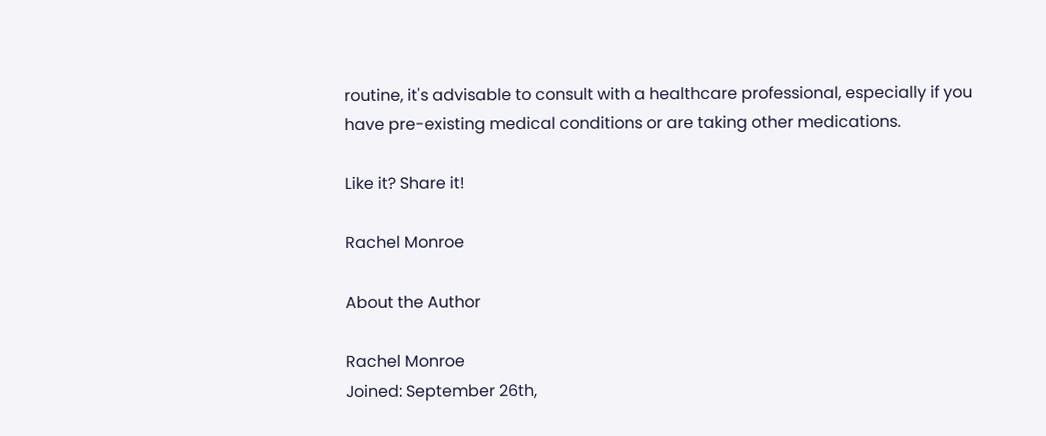routine, it's advisable to consult with a healthcare professional, especially if you have pre-existing medical conditions or are taking other medications.

Like it? Share it!

Rachel Monroe

About the Author

Rachel Monroe
Joined: September 26th,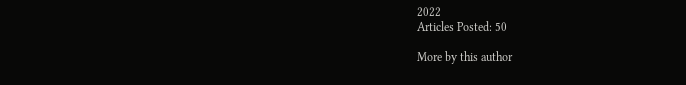2022
Articles Posted: 50

More by this author